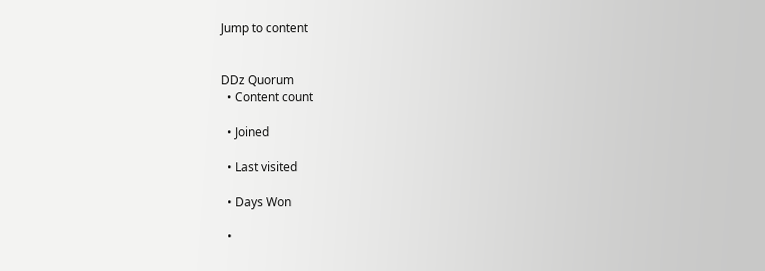Jump to content


DDz Quorum
  • Content count

  • Joined

  • Last visited

  • Days Won

  •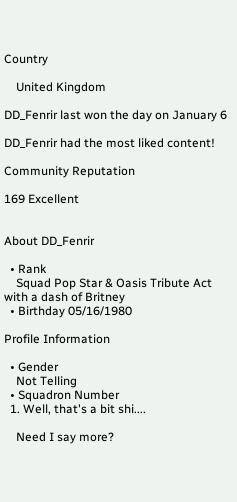Country

    United Kingdom

DD_Fenrir last won the day on January 6

DD_Fenrir had the most liked content!

Community Reputation

169 Excellent


About DD_Fenrir

  • Rank
    Squad Pop Star & Oasis Tribute Act with a dash of Britney
  • Birthday 05/16/1980

Profile Information

  • Gender
    Not Telling
  • Squadron Number
  1. Well, that's a bit shi....

    Need I say more?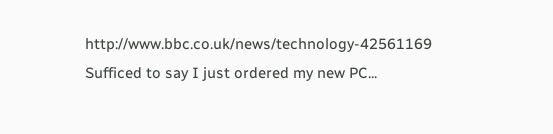http://www.bbc.co.uk/news/technology-42561169 Sufficed to say I just ordered my new PC...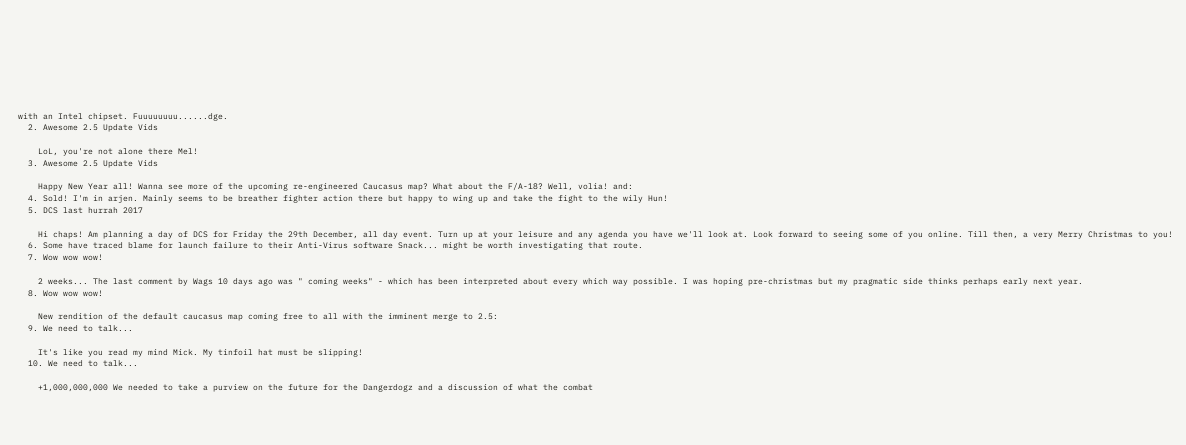with an Intel chipset. Fuuuuuuuu......dge.
  2. Awesome 2.5 Update Vids

    LoL, you're not alone there Mel!
  3. Awesome 2.5 Update Vids

    Happy New Year all! Wanna see more of the upcoming re-engineered Caucasus map? What about the F/A-18? Well, volia! and:
  4. Sold! I'm in arjen. Mainly seems to be breather fighter action there but happy to wing up and take the fight to the wily Hun!
  5. DCS last hurrah 2017

    Hi chaps! Am planning a day of DCS for Friday the 29th December, all day event. Turn up at your leisure and any agenda you have we'll look at. Look forward to seeing some of you online. Till then, a very Merry Christmas to you!
  6. Some have traced blame for launch failure to their Anti-Virus software Snack... might be worth investigating that route.
  7. Wow wow wow!

    2 weeks... The last comment by Wags 10 days ago was " coming weeks" - which has been interpreted about every which way possible. I was hoping pre-christmas but my pragmatic side thinks perhaps early next year.
  8. Wow wow wow!

    New rendition of the default caucasus map coming free to all with the imminent merge to 2.5:
  9. We need to talk...

    It's like you read my mind Mick. My tinfoil hat must be slipping!
  10. We need to talk...

    +1,000,000,000 We needed to take a purview on the future for the Dangerdogz and a discussion of what the combat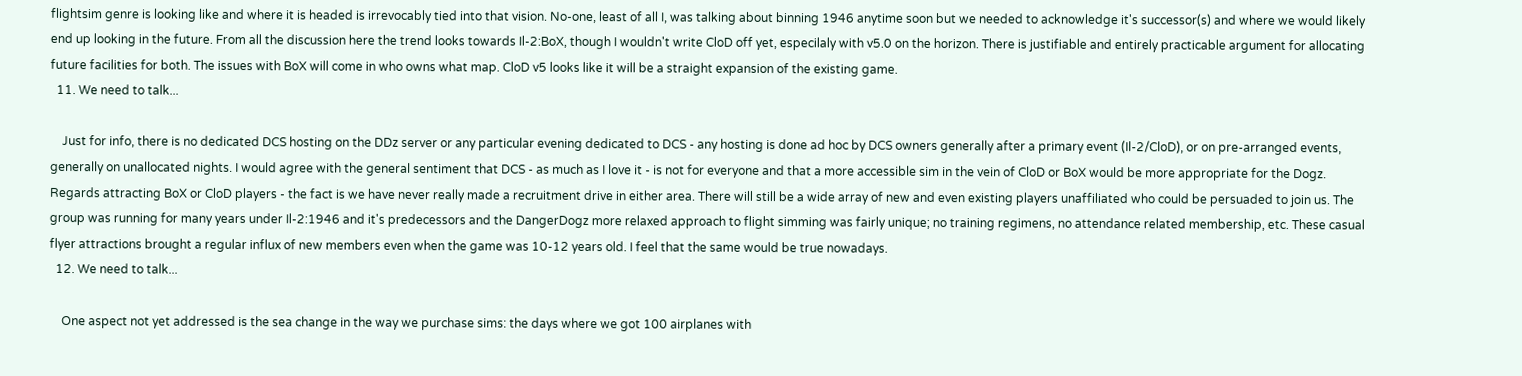flightsim genre is looking like and where it is headed is irrevocably tied into that vision. No-one, least of all I, was talking about binning 1946 anytime soon but we needed to acknowledge it's successor(s) and where we would likely end up looking in the future. From all the discussion here the trend looks towards Il-2:BoX, though I wouldn't write CloD off yet, especilaly with v5.0 on the horizon. There is justifiable and entirely practicable argument for allocating future facilities for both. The issues with BoX will come in who owns what map. CloD v5 looks like it will be a straight expansion of the existing game.
  11. We need to talk...

    Just for info, there is no dedicated DCS hosting on the DDz server or any particular evening dedicated to DCS - any hosting is done ad hoc by DCS owners generally after a primary event (Il-2/CloD), or on pre-arranged events, generally on unallocated nights. I would agree with the general sentiment that DCS - as much as I love it - is not for everyone and that a more accessible sim in the vein of CloD or BoX would be more appropriate for the Dogz. Regards attracting BoX or CloD players - the fact is we have never really made a recruitment drive in either area. There will still be a wide array of new and even existing players unaffiliated who could be persuaded to join us. The group was running for many years under Il-2:1946 and it's predecessors and the DangerDogz more relaxed approach to flight simming was fairly unique; no training regimens, no attendance related membership, etc. These casual flyer attractions brought a regular influx of new members even when the game was 10-12 years old. I feel that the same would be true nowadays.
  12. We need to talk...

    One aspect not yet addressed is the sea change in the way we purchase sims: the days where we got 100 airplanes with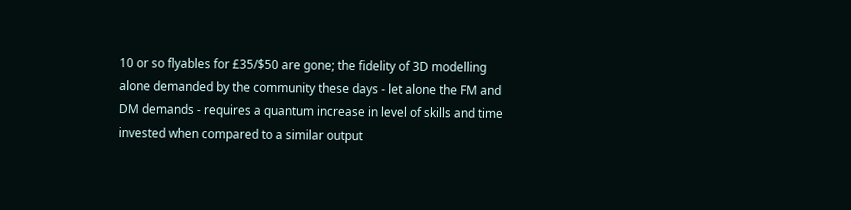10 or so flyables for £35/$50 are gone; the fidelity of 3D modelling alone demanded by the community these days - let alone the FM and DM demands - requires a quantum increase in level of skills and time invested when compared to a similar output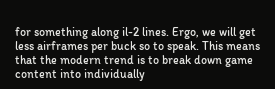for something along il-2 lines. Ergo, we will get less airframes per buck so to speak. This means that the modern trend is to break down game content into individually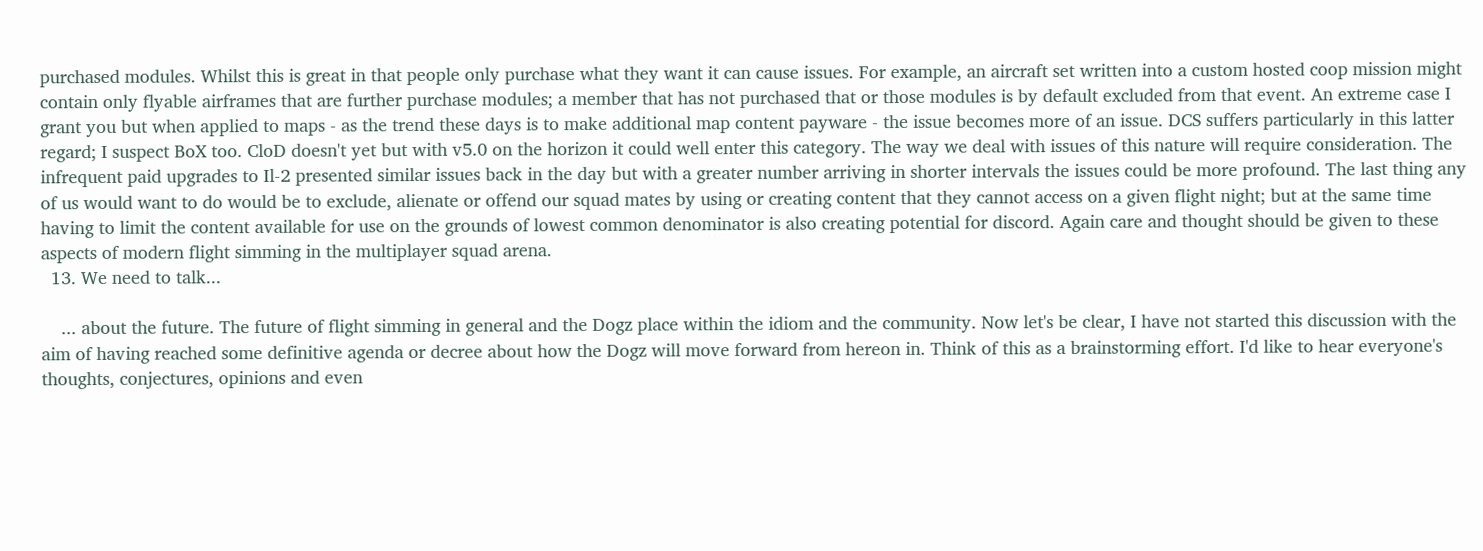purchased modules. Whilst this is great in that people only purchase what they want it can cause issues. For example, an aircraft set written into a custom hosted coop mission might contain only flyable airframes that are further purchase modules; a member that has not purchased that or those modules is by default excluded from that event. An extreme case I grant you but when applied to maps - as the trend these days is to make additional map content payware - the issue becomes more of an issue. DCS suffers particularly in this latter regard; I suspect BoX too. CloD doesn't yet but with v5.0 on the horizon it could well enter this category. The way we deal with issues of this nature will require consideration. The infrequent paid upgrades to Il-2 presented similar issues back in the day but with a greater number arriving in shorter intervals the issues could be more profound. The last thing any of us would want to do would be to exclude, alienate or offend our squad mates by using or creating content that they cannot access on a given flight night; but at the same time having to limit the content available for use on the grounds of lowest common denominator is also creating potential for discord. Again care and thought should be given to these aspects of modern flight simming in the multiplayer squad arena.
  13. We need to talk...

    ... about the future. The future of flight simming in general and the Dogz place within the idiom and the community. Now let's be clear, I have not started this discussion with the aim of having reached some definitive agenda or decree about how the Dogz will move forward from hereon in. Think of this as a brainstorming effort. I'd like to hear everyone's thoughts, conjectures, opinions and even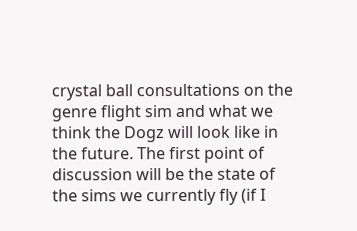crystal ball consultations on the genre flight sim and what we think the Dogz will look like in the future. The first point of discussion will be the state of the sims we currently fly (if I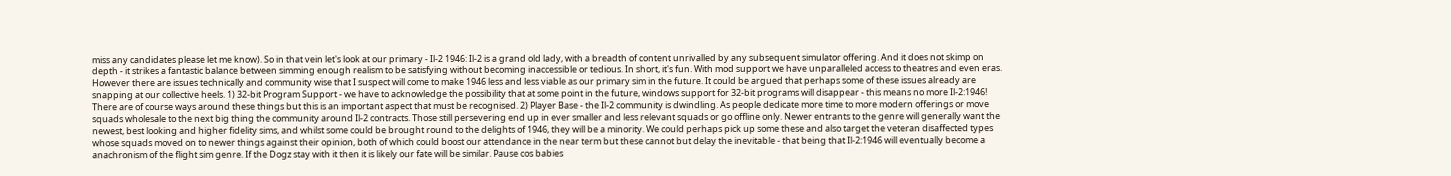miss any candidates please let me know). So in that vein let's look at our primary - Il-2 1946: Il-2 is a grand old lady, with a breadth of content unrivalled by any subsequent simulator offering. And it does not skimp on depth - it strikes a fantastic balance between simming enough realism to be satisfying without becoming inaccessible or tedious. In short, it's fun. With mod support we have unparalleled access to theatres and even eras. However there are issues technically and community wise that I suspect will come to make 1946 less and less viable as our primary sim in the future. It could be argued that perhaps some of these issues already are snapping at our collective heels. 1) 32-bit Program Support - we have to acknowledge the possibility that at some point in the future, windows support for 32-bit programs will disappear - this means no more Il-2:1946! There are of course ways around these things but this is an important aspect that must be recognised. 2) Player Base - the Il-2 community is dwindling. As people dedicate more time to more modern offerings or move squads wholesale to the next big thing the community around Il-2 contracts. Those still persevering end up in ever smaller and less relevant squads or go offline only. Newer entrants to the genre will generally want the newest, best looking and higher fidelity sims, and whilst some could be brought round to the delights of 1946, they will be a minority. We could perhaps pick up some these and also target the veteran disaffected types whose squads moved on to newer things against their opinion, both of which could boost our attendance in the near term but these cannot but delay the inevitable - that being that Il-2:1946 will eventually become a anachronism of the flight sim genre. If the Dogz stay with it then it is likely our fate will be similar. Pause cos babies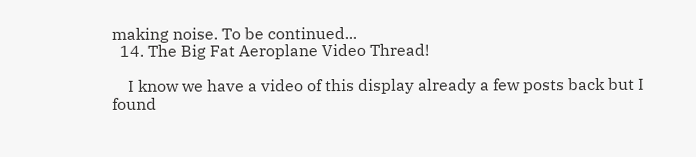making noise. To be continued...
  14. The Big Fat Aeroplane Video Thread!

    I know we have a video of this display already a few posts back but I found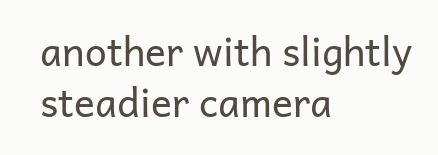another with slightly steadier camera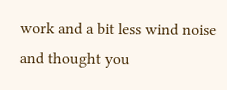work and a bit less wind noise and thought you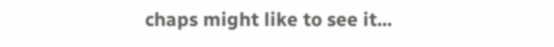chaps might like to see it...